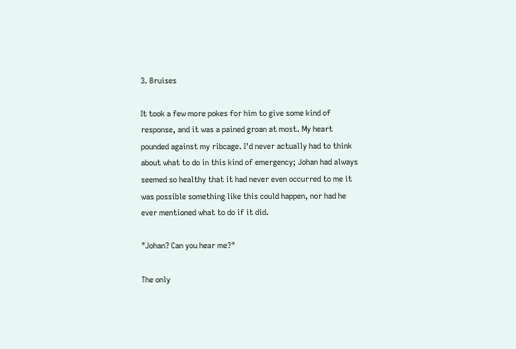3. Bruises

It took a few more pokes for him to give some kind of response, and it was a pained groan at most. My heart pounded against my ribcage. I'd never actually had to think about what to do in this kind of emergency; Johan had always seemed so healthy that it had never even occurred to me it was possible something like this could happen, nor had he ever mentioned what to do if it did.

"Johan? Can you hear me?"

The only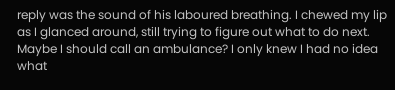reply was the sound of his laboured breathing. I chewed my lip as I glanced around, still trying to figure out what to do next. Maybe I should call an ambulance? I only knew I had no idea what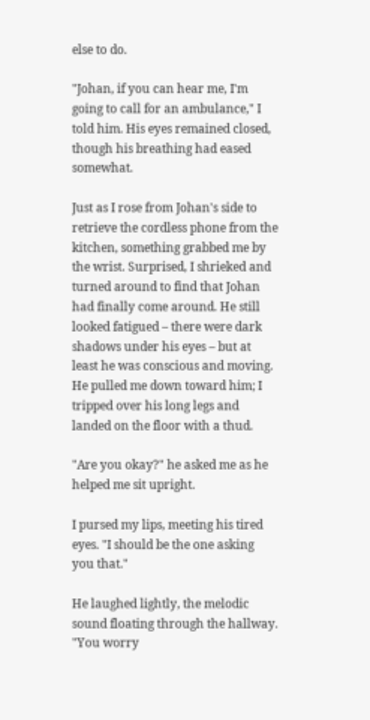else to do.

"Johan, if you can hear me, I'm going to call for an ambulance," I told him. His eyes remained closed, though his breathing had eased somewhat.

Just as I rose from Johan's side to retrieve the cordless phone from the kitchen, something grabbed me by the wrist. Surprised, I shrieked and turned around to find that Johan had finally come around. He still looked fatigued – there were dark shadows under his eyes – but at least he was conscious and moving. He pulled me down toward him; I tripped over his long legs and landed on the floor with a thud.

"Are you okay?" he asked me as he helped me sit upright.

I pursed my lips, meeting his tired eyes. "I should be the one asking you that."

He laughed lightly, the melodic sound floating through the hallway. "You worry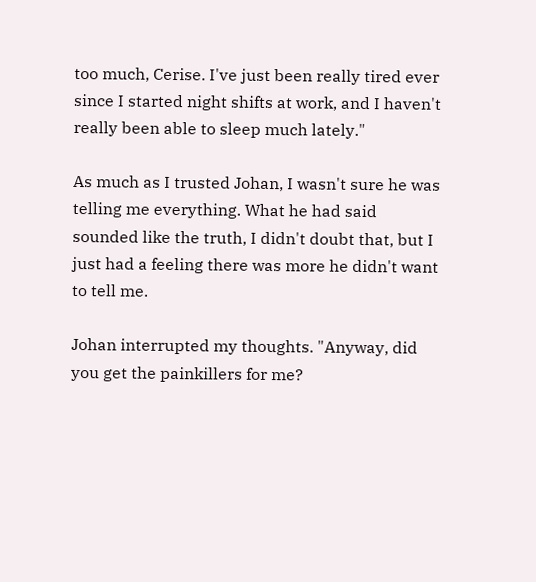too much, Cerise. I've just been really tired ever since I started night shifts at work, and I haven't really been able to sleep much lately."

As much as I trusted Johan, I wasn't sure he was telling me everything. What he had said sounded like the truth, I didn't doubt that, but I just had a feeling there was more he didn't want to tell me.

Johan interrupted my thoughts. "Anyway, did you get the painkillers for me?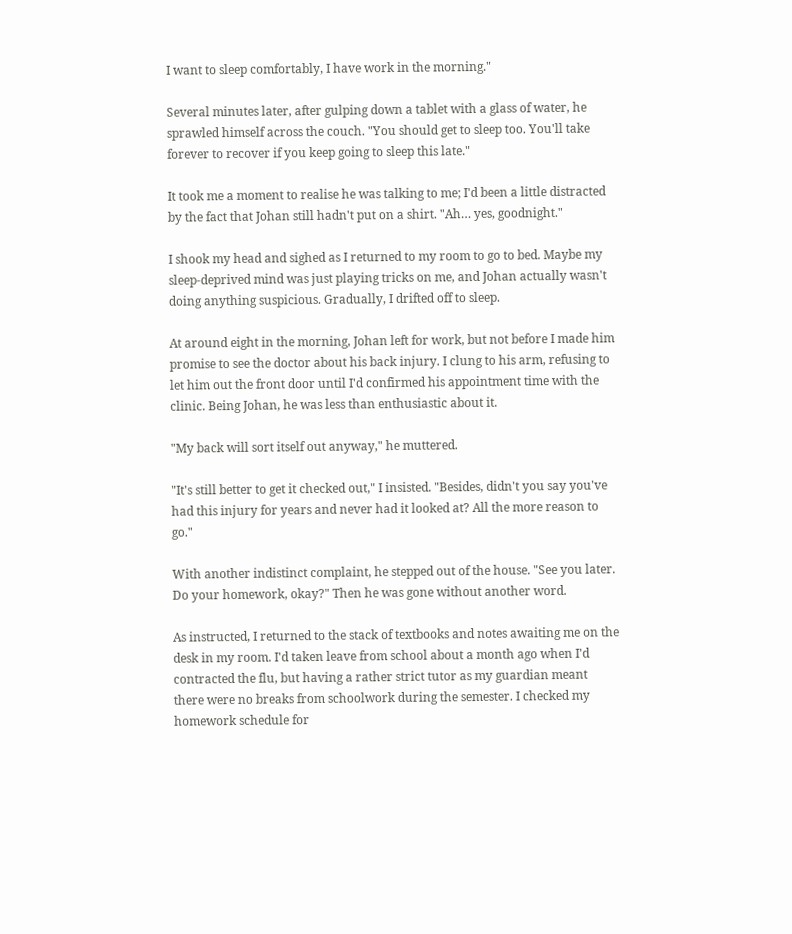I want to sleep comfortably, I have work in the morning."

Several minutes later, after gulping down a tablet with a glass of water, he sprawled himself across the couch. "You should get to sleep too. You'll take forever to recover if you keep going to sleep this late."

It took me a moment to realise he was talking to me; I'd been a little distracted by the fact that Johan still hadn't put on a shirt. "Ah… yes, goodnight."

I shook my head and sighed as I returned to my room to go to bed. Maybe my sleep-deprived mind was just playing tricks on me, and Johan actually wasn't doing anything suspicious. Gradually, I drifted off to sleep.

At around eight in the morning, Johan left for work, but not before I made him promise to see the doctor about his back injury. I clung to his arm, refusing to let him out the front door until I'd confirmed his appointment time with the clinic. Being Johan, he was less than enthusiastic about it.

"My back will sort itself out anyway," he muttered.

"It's still better to get it checked out," I insisted. "Besides, didn't you say you've had this injury for years and never had it looked at? All the more reason to go."

With another indistinct complaint, he stepped out of the house. "See you later. Do your homework, okay?" Then he was gone without another word.

As instructed, I returned to the stack of textbooks and notes awaiting me on the desk in my room. I'd taken leave from school about a month ago when I'd contracted the flu, but having a rather strict tutor as my guardian meant there were no breaks from schoolwork during the semester. I checked my homework schedule for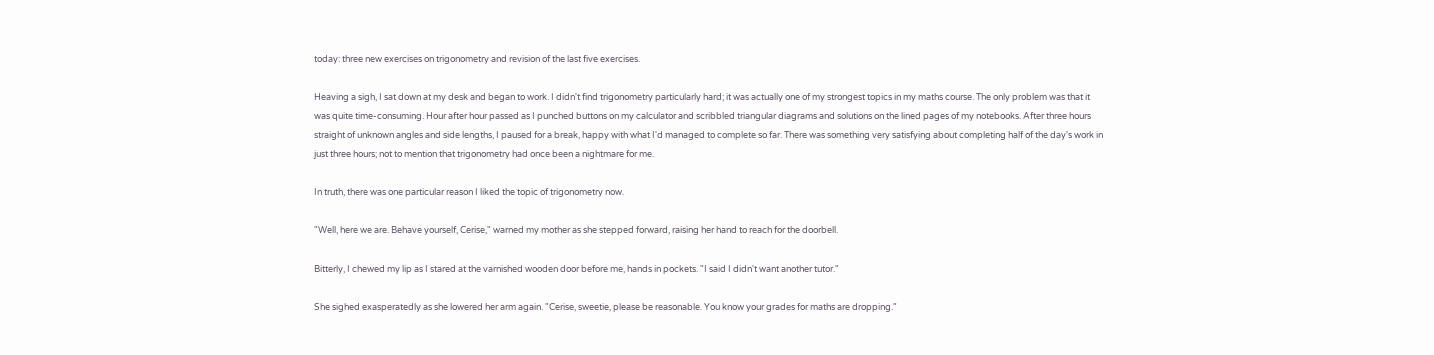today: three new exercises on trigonometry and revision of the last five exercises.

Heaving a sigh, I sat down at my desk and began to work. I didn't find trigonometry particularly hard; it was actually one of my strongest topics in my maths course. The only problem was that it was quite time-consuming. Hour after hour passed as I punched buttons on my calculator and scribbled triangular diagrams and solutions on the lined pages of my notebooks. After three hours straight of unknown angles and side lengths, I paused for a break, happy with what I'd managed to complete so far. There was something very satisfying about completing half of the day's work in just three hours; not to mention that trigonometry had once been a nightmare for me.

In truth, there was one particular reason I liked the topic of trigonometry now.

"Well, here we are. Behave yourself, Cerise," warned my mother as she stepped forward, raising her hand to reach for the doorbell.

Bitterly, I chewed my lip as I stared at the varnished wooden door before me, hands in pockets. "I said I didn't want another tutor."

She sighed exasperatedly as she lowered her arm again. "Cerise, sweetie, please be reasonable. You know your grades for maths are dropping."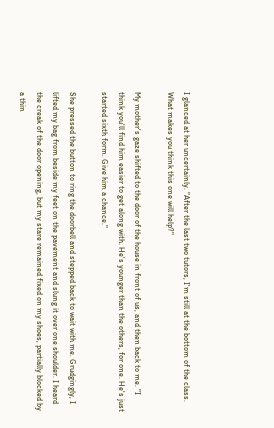I glanced at her uncertainly. "After the last two tutors, I'm still at the bottom of the class. What makes you think this one will help?"

My mother's gaze shifted to the door of the house in front of us, and then back to me. "I think you'll find him easier to get along with. He's younger than the others, for one. He's just started sixth form. Give him a chance."

She pressed the button to ring the doorbell and stepped back to wait with me. Grudgingly, I lifted my bag from beside my feet on the pavement and slung it over one shoulder. I heard the creak of the door opening, but my stare remained fixed on my shoes, partially blocked by a thin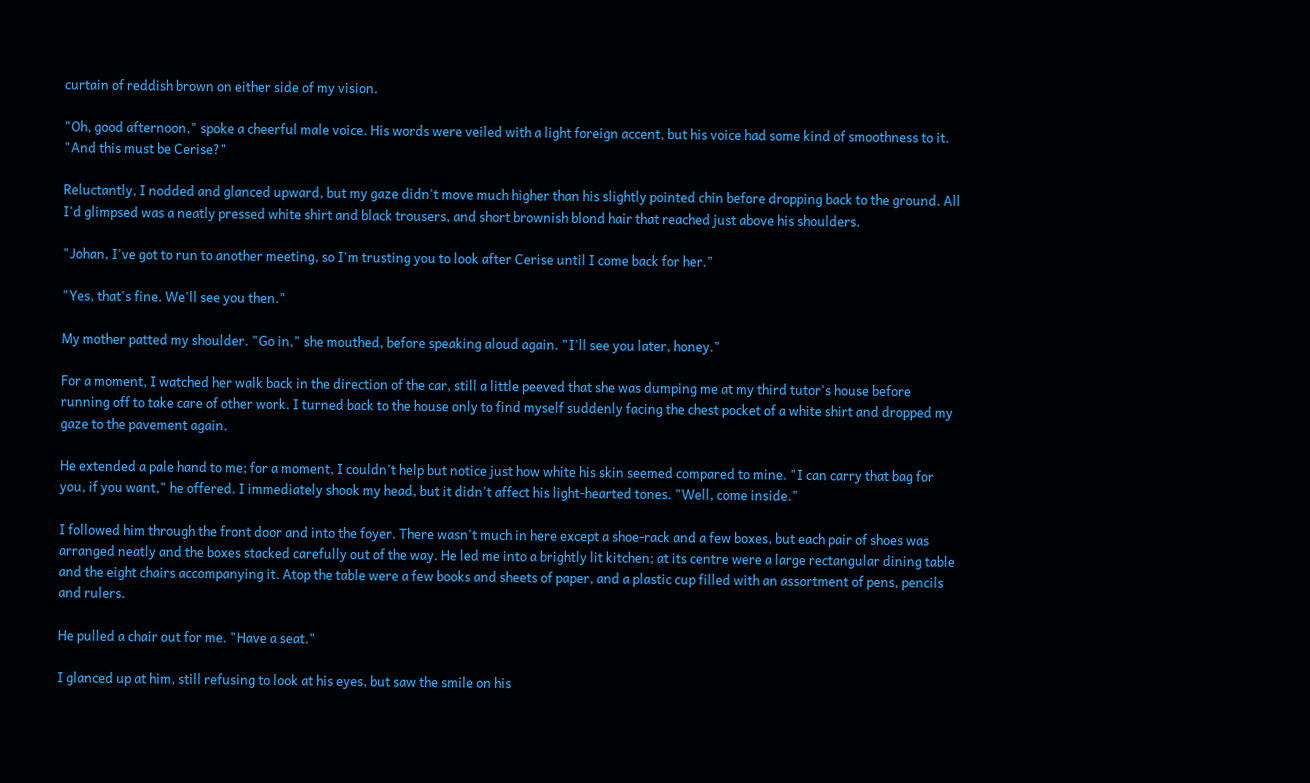curtain of reddish brown on either side of my vision.

"Oh, good afternoon," spoke a cheerful male voice. His words were veiled with a light foreign accent, but his voice had some kind of smoothness to it. "And this must be Cerise?"

Reluctantly, I nodded and glanced upward, but my gaze didn't move much higher than his slightly pointed chin before dropping back to the ground. All I'd glimpsed was a neatly pressed white shirt and black trousers, and short brownish blond hair that reached just above his shoulders.

"Johan, I've got to run to another meeting, so I'm trusting you to look after Cerise until I come back for her."

"Yes, that's fine. We'll see you then."

My mother patted my shoulder. "Go in," she mouthed, before speaking aloud again. "I'll see you later, honey."

For a moment, I watched her walk back in the direction of the car, still a little peeved that she was dumping me at my third tutor's house before running off to take care of other work. I turned back to the house only to find myself suddenly facing the chest pocket of a white shirt and dropped my gaze to the pavement again.

He extended a pale hand to me; for a moment, I couldn't help but notice just how white his skin seemed compared to mine. "I can carry that bag for you, if you want," he offered. I immediately shook my head, but it didn't affect his light-hearted tones. "Well, come inside."

I followed him through the front door and into the foyer. There wasn't much in here except a shoe-rack and a few boxes, but each pair of shoes was arranged neatly and the boxes stacked carefully out of the way. He led me into a brightly lit kitchen; at its centre were a large rectangular dining table and the eight chairs accompanying it. Atop the table were a few books and sheets of paper, and a plastic cup filled with an assortment of pens, pencils and rulers.

He pulled a chair out for me. "Have a seat."

I glanced up at him, still refusing to look at his eyes, but saw the smile on his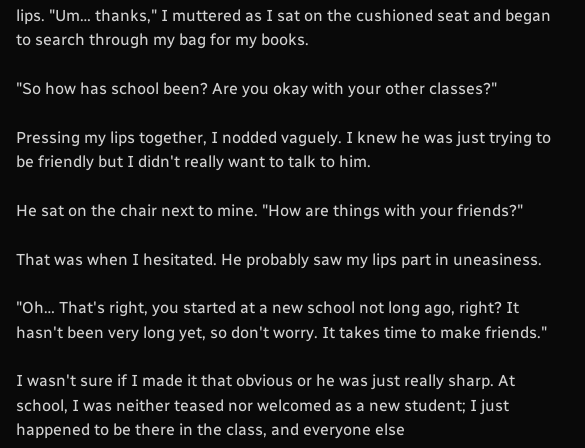lips. "Um… thanks," I muttered as I sat on the cushioned seat and began to search through my bag for my books.

"So how has school been? Are you okay with your other classes?"

Pressing my lips together, I nodded vaguely. I knew he was just trying to be friendly but I didn't really want to talk to him.

He sat on the chair next to mine. "How are things with your friends?"

That was when I hesitated. He probably saw my lips part in uneasiness.

"Oh… That's right, you started at a new school not long ago, right? It hasn't been very long yet, so don't worry. It takes time to make friends."

I wasn't sure if I made it that obvious or he was just really sharp. At school, I was neither teased nor welcomed as a new student; I just happened to be there in the class, and everyone else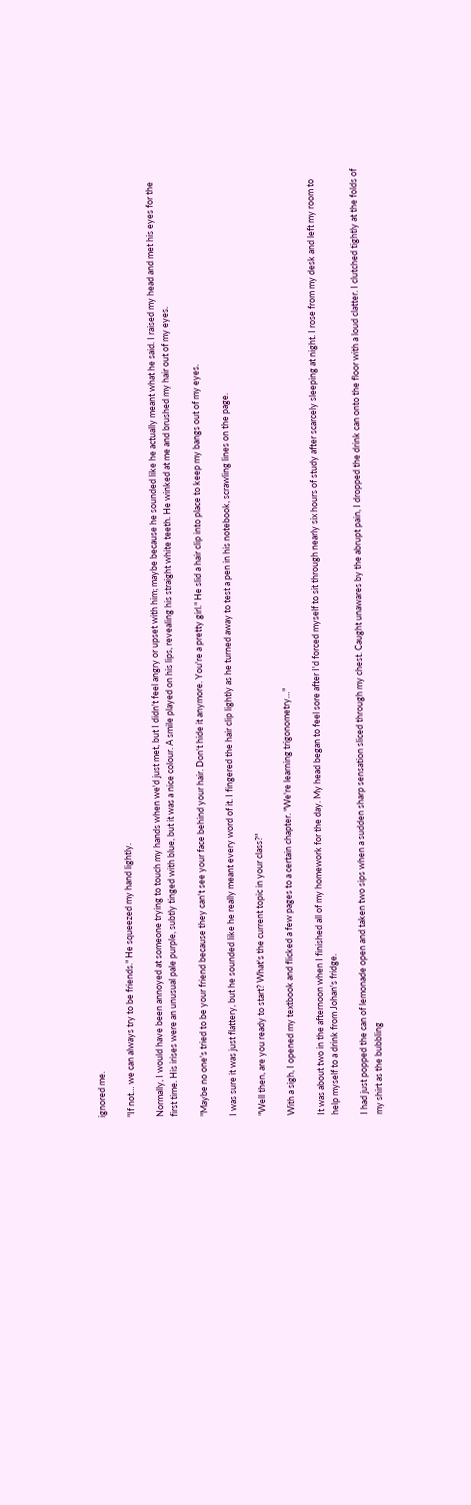ignored me.

"If not… we can always try to be friends." He squeezed my hand lightly.

Normally, I would have been annoyed at someone trying to touch my hands when we'd just met, but I didn't feel angry or upset with him; maybe because he sounded like he actually meant what he said. I raised my head and met his eyes for the first time. His irises were an unusual pale purple, subtly tinged with blue, but it was a nice colour. A smile played on his lips, revealing his straight white teeth. He winked at me and brushed my hair out of my eyes.

"Maybe no one's tried to be your friend because they can't see your face behind your hair. Don't hide it anymore. You're a pretty girl." He slid a hair clip into place to keep my bangs out of my eyes.

I was sure it was just flattery, but he sounded like he really meant every word of it. I fingered the hair clip lightly as he turned away to test a pen in his notebook, scrawling lines on the page.

"Well then, are you ready to start? What's the current topic in your class?"

With a sigh, I opened my textbook and flicked a few pages to a certain chapter. "We're learning trigonometry…"

It was about two in the afternoon when I finished all of my homework for the day. My head began to feel sore after I'd forced myself to sit through nearly six hours of study after scarcely sleeping at night. I rose from my desk and left my room to help myself to a drink from Johan's fridge.

I had just popped the can of lemonade open and taken two sips when a sudden sharp sensation sliced through my chest. Caught unawares by the abrupt pain, I dropped the drink can onto the floor with a loud clatter. I clutched tightly at the folds of my shirt as the bubbling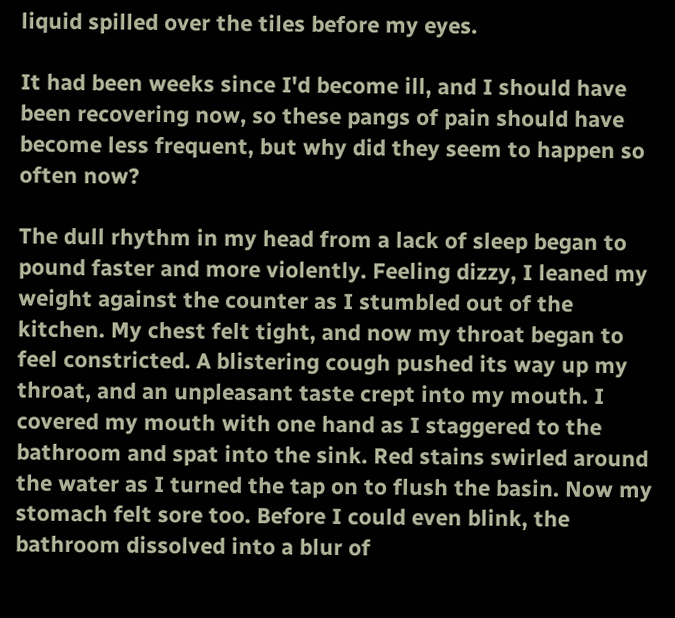liquid spilled over the tiles before my eyes.

It had been weeks since I'd become ill, and I should have been recovering now, so these pangs of pain should have become less frequent, but why did they seem to happen so often now?

The dull rhythm in my head from a lack of sleep began to pound faster and more violently. Feeling dizzy, I leaned my weight against the counter as I stumbled out of the kitchen. My chest felt tight, and now my throat began to feel constricted. A blistering cough pushed its way up my throat, and an unpleasant taste crept into my mouth. I covered my mouth with one hand as I staggered to the bathroom and spat into the sink. Red stains swirled around the water as I turned the tap on to flush the basin. Now my stomach felt sore too. Before I could even blink, the bathroom dissolved into a blur of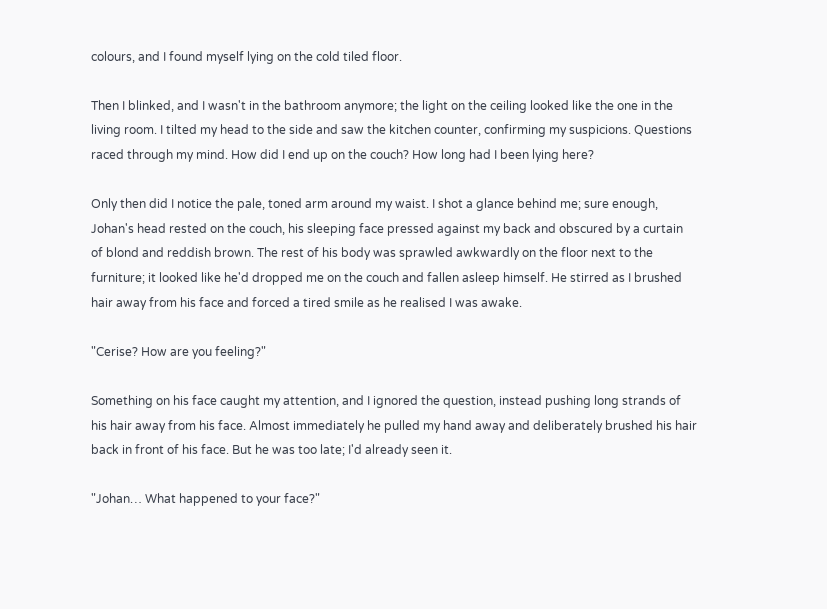colours, and I found myself lying on the cold tiled floor.

Then I blinked, and I wasn't in the bathroom anymore; the light on the ceiling looked like the one in the living room. I tilted my head to the side and saw the kitchen counter, confirming my suspicions. Questions raced through my mind. How did I end up on the couch? How long had I been lying here?

Only then did I notice the pale, toned arm around my waist. I shot a glance behind me; sure enough, Johan's head rested on the couch, his sleeping face pressed against my back and obscured by a curtain of blond and reddish brown. The rest of his body was sprawled awkwardly on the floor next to the furniture; it looked like he'd dropped me on the couch and fallen asleep himself. He stirred as I brushed hair away from his face and forced a tired smile as he realised I was awake.

"Cerise? How are you feeling?"

Something on his face caught my attention, and I ignored the question, instead pushing long strands of his hair away from his face. Almost immediately he pulled my hand away and deliberately brushed his hair back in front of his face. But he was too late; I'd already seen it.

"Johan… What happened to your face?"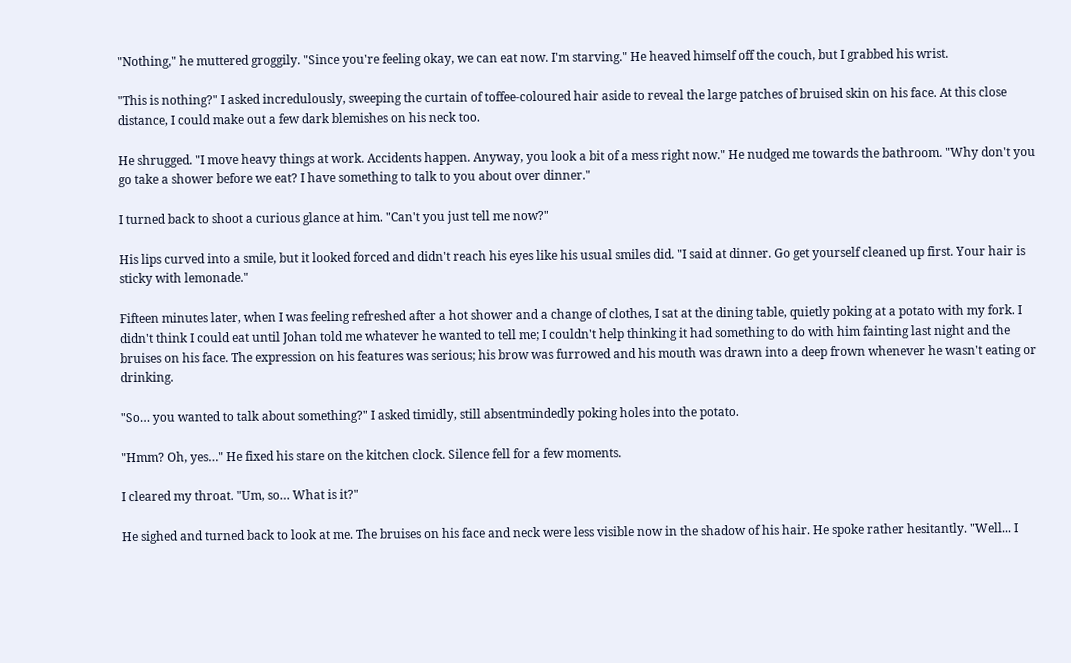"Nothing," he muttered groggily. "Since you're feeling okay, we can eat now. I'm starving." He heaved himself off the couch, but I grabbed his wrist.

"This is nothing?" I asked incredulously, sweeping the curtain of toffee-coloured hair aside to reveal the large patches of bruised skin on his face. At this close distance, I could make out a few dark blemishes on his neck too.

He shrugged. "I move heavy things at work. Accidents happen. Anyway, you look a bit of a mess right now." He nudged me towards the bathroom. "Why don't you go take a shower before we eat? I have something to talk to you about over dinner."

I turned back to shoot a curious glance at him. "Can't you just tell me now?"

His lips curved into a smile, but it looked forced and didn't reach his eyes like his usual smiles did. "I said at dinner. Go get yourself cleaned up first. Your hair is sticky with lemonade."

Fifteen minutes later, when I was feeling refreshed after a hot shower and a change of clothes, I sat at the dining table, quietly poking at a potato with my fork. I didn't think I could eat until Johan told me whatever he wanted to tell me; I couldn't help thinking it had something to do with him fainting last night and the bruises on his face. The expression on his features was serious; his brow was furrowed and his mouth was drawn into a deep frown whenever he wasn't eating or drinking.

"So… you wanted to talk about something?" I asked timidly, still absentmindedly poking holes into the potato.

"Hmm? Oh, yes…" He fixed his stare on the kitchen clock. Silence fell for a few moments.

I cleared my throat. "Um, so… What is it?"

He sighed and turned back to look at me. The bruises on his face and neck were less visible now in the shadow of his hair. He spoke rather hesitantly. "Well... I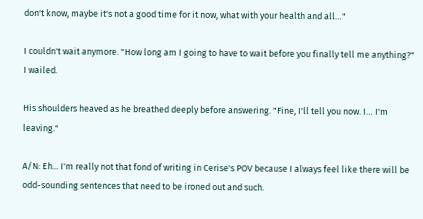don't know, maybe it's not a good time for it now, what with your health and all…"

I couldn't wait anymore. "How long am I going to have to wait before you finally tell me anything?" I wailed.

His shoulders heaved as he breathed deeply before answering. "Fine, I'll tell you now. I… I'm leaving."

A/N: Eh... I'm really not that fond of writing in Cerise's POV because I always feel like there will be odd-sounding sentences that need to be ironed out and such.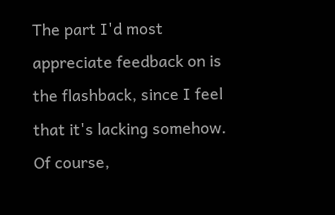The part I'd most appreciate feedback on is the flashback, since I feel that it's lacking somehow. Of course,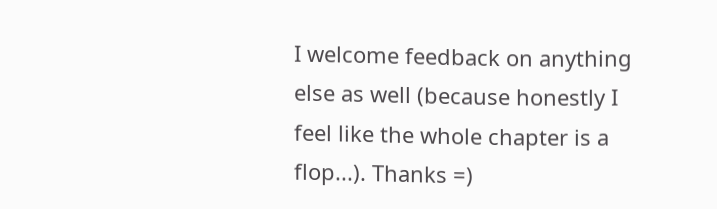I welcome feedback on anything else as well (because honestly I feel like the whole chapter is a flop...). Thanks =)